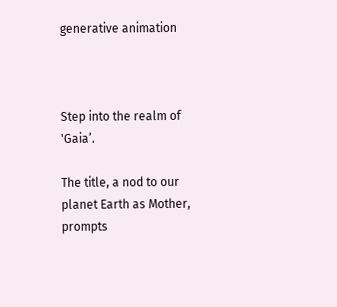generative animation



Step into the realm of 'Gaia’.

The title, a nod to our planet Earth as Mother, prompts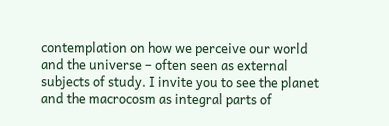contemplation on how we perceive our world and the universe – often seen as external subjects of study. I invite you to see the planet and the macrocosm as integral parts of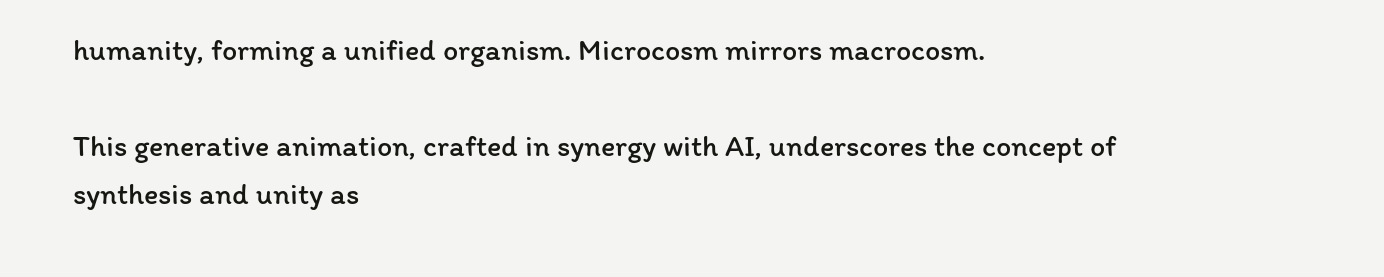humanity, forming a unified organism. Microcosm mirrors macrocosm.

This generative animation, crafted in synergy with AI, underscores the concept of synthesis and unity as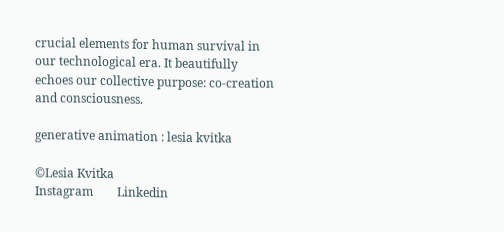crucial elements for human survival in our technological era. It beautifully echoes our collective purpose: co-creation and consciousness.

generative animation : lesia kvitka

©Lesia Kvitka
Instagram        Linkedin